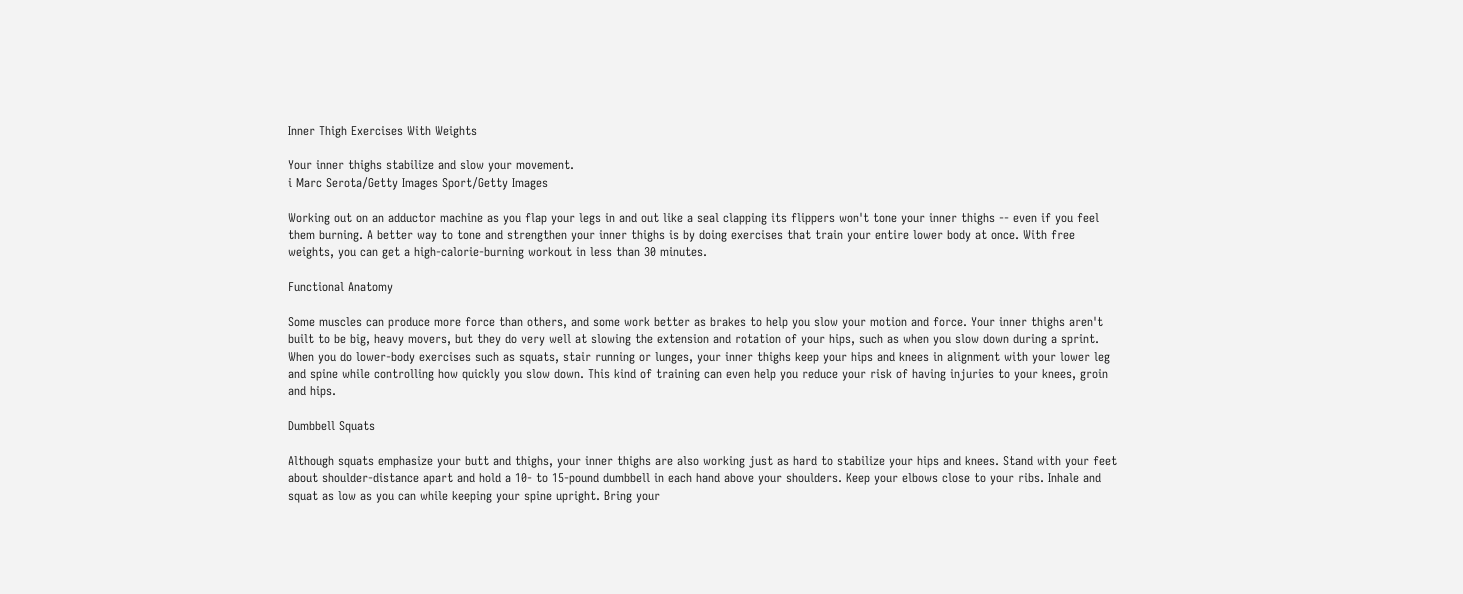Inner Thigh Exercises With Weights

Your inner thighs stabilize and slow your movement.
i Marc Serota/Getty Images Sport/Getty Images

Working out on an adductor machine as you flap your legs in and out like a seal clapping its flippers won't tone your inner thighs -- even if you feel them burning. A better way to tone and strengthen your inner thighs is by doing exercises that train your entire lower body at once. With free weights, you can get a high-calorie-burning workout in less than 30 minutes.

Functional Anatomy

Some muscles can produce more force than others, and some work better as brakes to help you slow your motion and force. Your inner thighs aren't built to be big, heavy movers, but they do very well at slowing the extension and rotation of your hips, such as when you slow down during a sprint. When you do lower-body exercises such as squats, stair running or lunges, your inner thighs keep your hips and knees in alignment with your lower leg and spine while controlling how quickly you slow down. This kind of training can even help you reduce your risk of having injuries to your knees, groin and hips.

Dumbbell Squats

Although squats emphasize your butt and thighs, your inner thighs are also working just as hard to stabilize your hips and knees. Stand with your feet about shoulder-distance apart and hold a 10- to 15-pound dumbbell in each hand above your shoulders. Keep your elbows close to your ribs. Inhale and squat as low as you can while keeping your spine upright. Bring your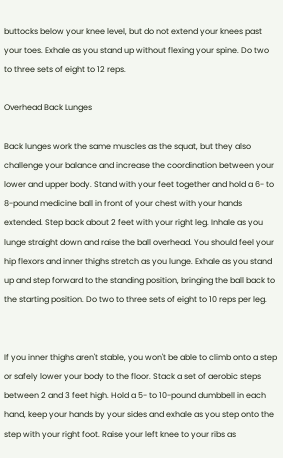buttocks below your knee level, but do not extend your knees past your toes. Exhale as you stand up without flexing your spine. Do two to three sets of eight to 12 reps.

Overhead Back Lunges

Back lunges work the same muscles as the squat, but they also challenge your balance and increase the coordination between your lower and upper body. Stand with your feet together and hold a 6- to 8-pound medicine ball in front of your chest with your hands extended. Step back about 2 feet with your right leg. Inhale as you lunge straight down and raise the ball overhead. You should feel your hip flexors and inner thighs stretch as you lunge. Exhale as you stand up and step forward to the standing position, bringing the ball back to the starting position. Do two to three sets of eight to 10 reps per leg.


If you inner thighs aren't stable, you won't be able to climb onto a step or safely lower your body to the floor. Stack a set of aerobic steps between 2 and 3 feet high. Hold a 5- to 10-pound dumbbell in each hand, keep your hands by your sides and exhale as you step onto the step with your right foot. Raise your left knee to your ribs as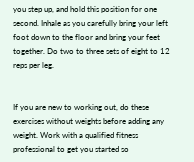you step up, and hold this position for one second. Inhale as you carefully bring your left foot down to the floor and bring your feet together. Do two to three sets of eight to 12 reps per leg.


If you are new to working out, do these exercises without weights before adding any weight. Work with a qualified fitness professional to get you started so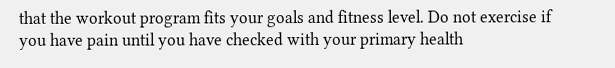that the workout program fits your goals and fitness level. Do not exercise if you have pain until you have checked with your primary health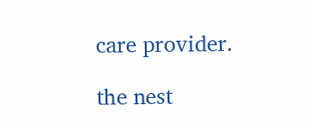care provider.

the nest